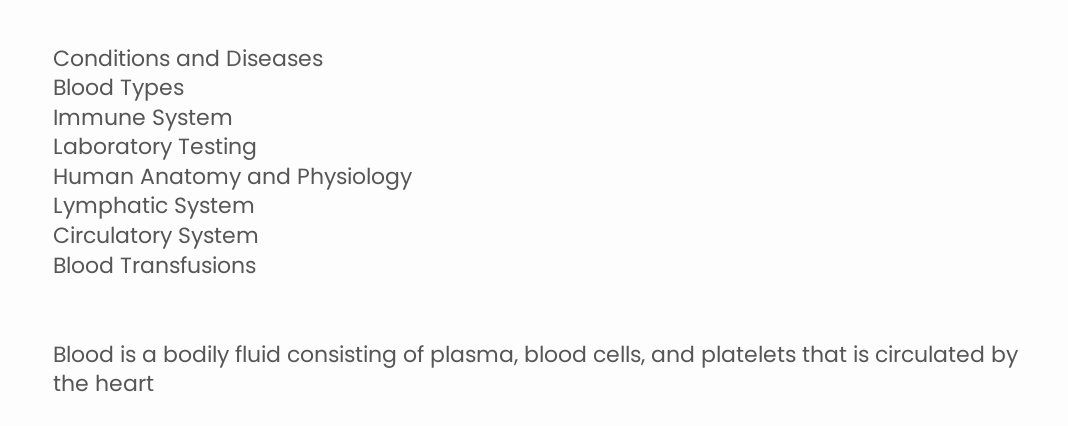Conditions and Diseases
Blood Types
Immune System
Laboratory Testing
Human Anatomy and Physiology
Lymphatic System
Circulatory System
Blood Transfusions


Blood is a bodily fluid consisting of plasma, blood cells, and platelets that is circulated by the heart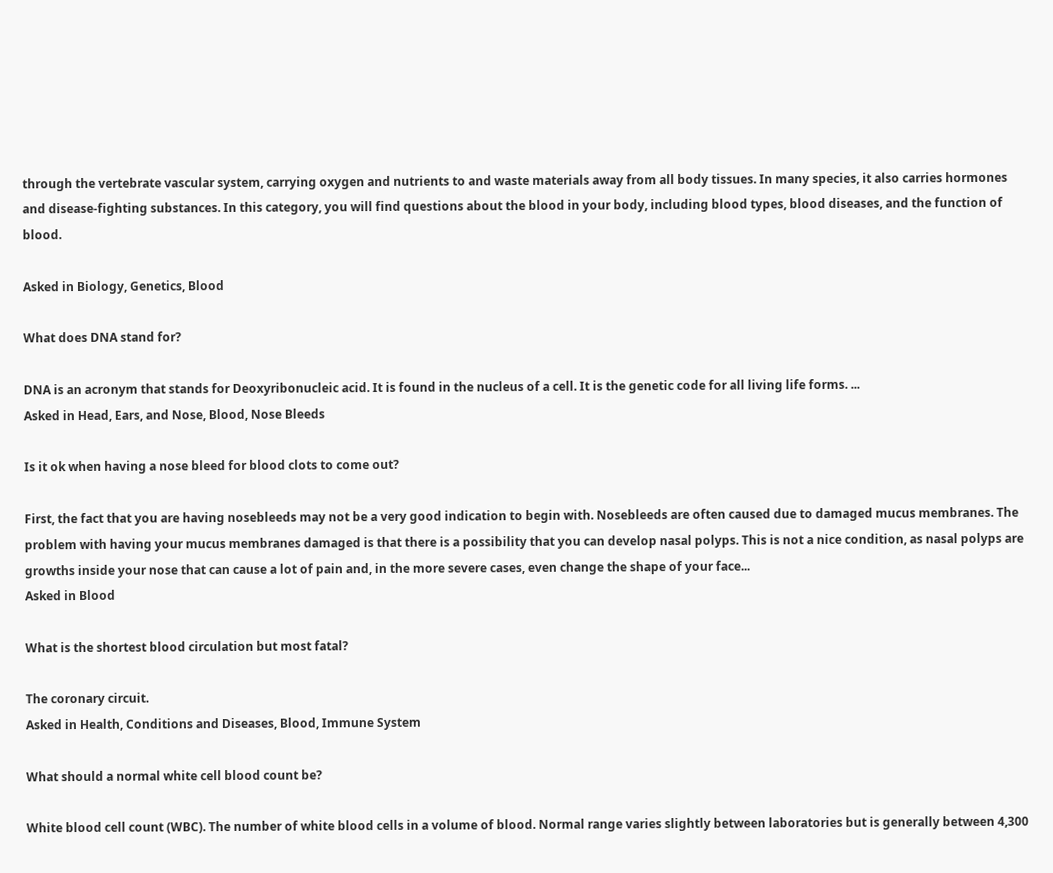through the vertebrate vascular system, carrying oxygen and nutrients to and waste materials away from all body tissues. In many species, it also carries hormones and disease-fighting substances. In this category, you will find questions about the blood in your body, including blood types, blood diseases, and the function of blood.

Asked in Biology, Genetics, Blood

What does DNA stand for?

DNA is an acronym that stands for Deoxyribonucleic acid. It is found in the nucleus of a cell. It is the genetic code for all living life forms. ...
Asked in Head, Ears, and Nose, Blood, Nose Bleeds

Is it ok when having a nose bleed for blood clots to come out?

First, the fact that you are having nosebleeds may not be a very good indication to begin with. Nosebleeds are often caused due to damaged mucus membranes. The problem with having your mucus membranes damaged is that there is a possibility that you can develop nasal polyps. This is not a nice condition, as nasal polyps are growths inside your nose that can cause a lot of pain and, in the more severe cases, even change the shape of your face...
Asked in Blood

What is the shortest blood circulation but most fatal?

The coronary circuit.
Asked in Health, Conditions and Diseases, Blood, Immune System

What should a normal white cell blood count be?

White blood cell count (WBC). The number of white blood cells in a volume of blood. Normal range varies slightly between laboratories but is generally between 4,300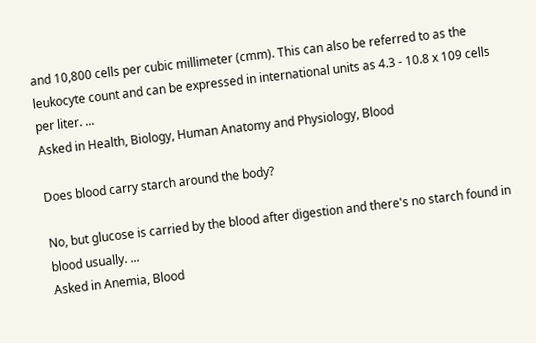and 10,800 cells per cubic millimeter (cmm). This can also be referred to as the leukocyte count and can be expressed in international units as 4.3 - 10.8 x 109 cells per liter. ...
Asked in Health, Biology, Human Anatomy and Physiology, Blood

Does blood carry starch around the body?

No, but glucose is carried by the blood after digestion and there's no starch found in blood usually. ...
Asked in Anemia, Blood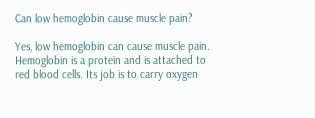Can low hemoglobin cause muscle pain?

Yes, low hemoglobin can cause muscle pain. Hemoglobin is a protein and is attached to red blood cells. Its job is to carry oxygen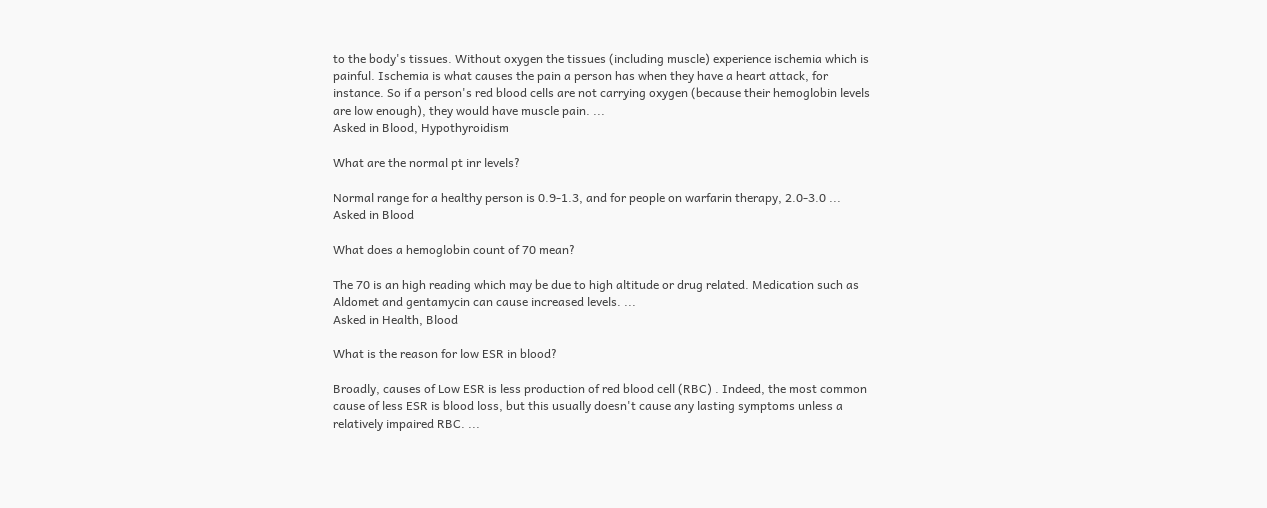to the body's tissues. Without oxygen the tissues (including muscle) experience ischemia which is painful. Ischemia is what causes the pain a person has when they have a heart attack, for instance. So if a person's red blood cells are not carrying oxygen (because their hemoglobin levels are low enough), they would have muscle pain. ...
Asked in Blood, Hypothyroidism

What are the normal pt inr levels?

Normal range for a healthy person is 0.9-1.3, and for people on warfarin therapy, 2.0-3.0 ...
Asked in Blood

What does a hemoglobin count of 70 mean?

The 70 is an high reading which may be due to high altitude or drug related. Medication such as Aldomet and gentamycin can cause increased levels. ...
Asked in Health, Blood

What is the reason for low ESR in blood?

Broadly, causes of Low ESR is less production of red blood cell (RBC) . Indeed, the most common cause of less ESR is blood loss, but this usually doesn't cause any lasting symptoms unless a relatively impaired RBC. ...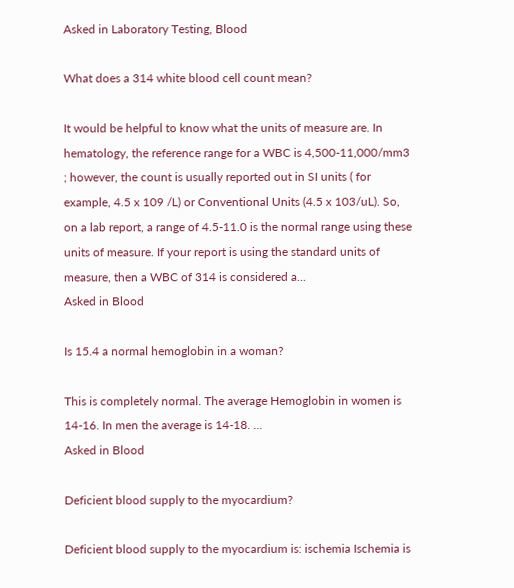Asked in Laboratory Testing, Blood

What does a 314 white blood cell count mean?

It would be helpful to know what the units of measure are. In hematology, the reference range for a WBC is 4,500-11,000/mm3 ; however, the count is usually reported out in SI units ( for example, 4.5 x 109 /L) or Conventional Units (4.5 x 103/uL). So, on a lab report, a range of 4.5-11.0 is the normal range using these units of measure. If your report is using the standard units of measure, then a WBC of 314 is considered a...
Asked in Blood

Is 15.4 a normal hemoglobin in a woman?

This is completely normal. The average Hemoglobin in women is 14-16. In men the average is 14-18. ...
Asked in Blood

Deficient blood supply to the myocardium?

Deficient blood supply to the myocardium is: ischemia Ischemia is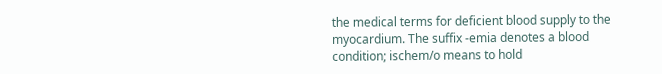the medical terms for deficient blood supply to the myocardium. The suffix -emia denotes a blood condition; ischem/o means to hold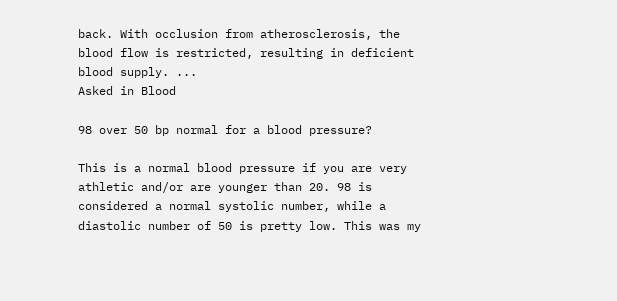back. With occlusion from atherosclerosis, the blood flow is restricted, resulting in deficient blood supply. ...
Asked in Blood

98 over 50 bp normal for a blood pressure?

This is a normal blood pressure if you are very athletic and/or are younger than 20. 98 is considered a normal systolic number, while a diastolic number of 50 is pretty low. This was my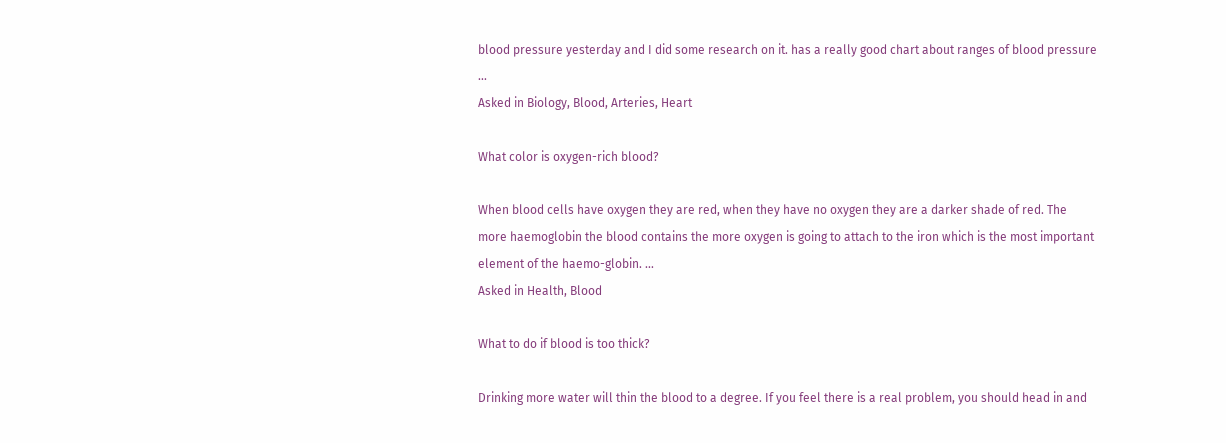blood pressure yesterday and I did some research on it. has a really good chart about ranges of blood pressure ...
Asked in Biology, Blood, Arteries, Heart

What color is oxygen-rich blood?

When blood cells have oxygen they are red, when they have no oxygen they are a darker shade of red. The more haemoglobin the blood contains the more oxygen is going to attach to the iron which is the most important element of the haemo-globin. ...
Asked in Health, Blood

What to do if blood is too thick?

Drinking more water will thin the blood to a degree. If you feel there is a real problem, you should head in and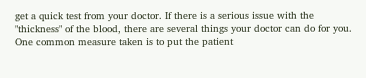get a quick test from your doctor. If there is a serious issue with the "thickness" of the blood, there are several things your doctor can do for you. One common measure taken is to put the patient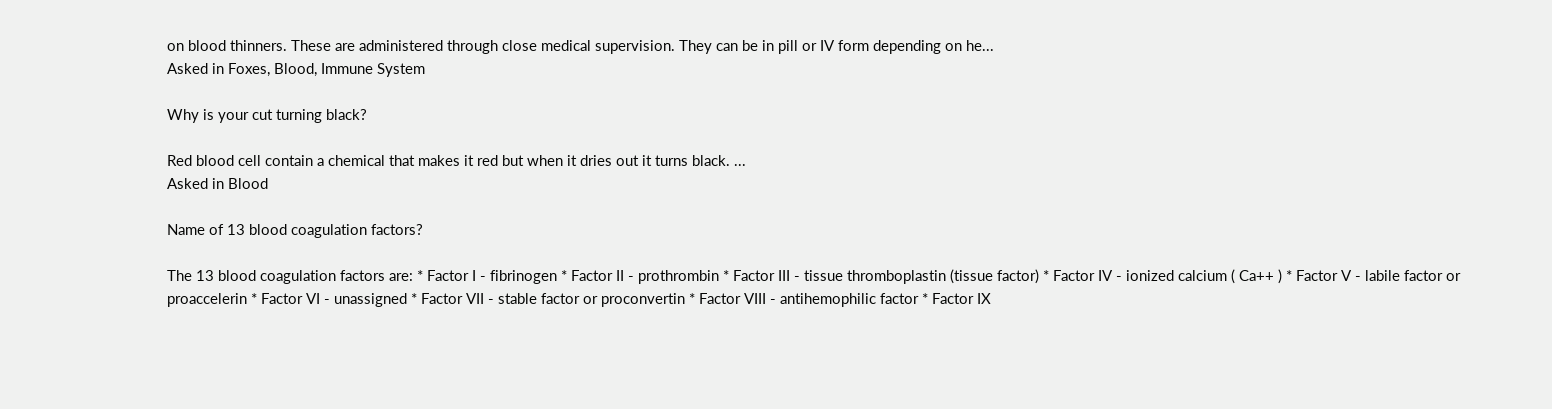on blood thinners. These are administered through close medical supervision. They can be in pill or IV form depending on he...
Asked in Foxes, Blood, Immune System

Why is your cut turning black?

Red blood cell contain a chemical that makes it red but when it dries out it turns black. ...
Asked in Blood

Name of 13 blood coagulation factors?

The 13 blood coagulation factors are: * Factor I - fibrinogen * Factor II - prothrombin * Factor III - tissue thromboplastin (tissue factor) * Factor IV - ionized calcium ( Ca++ ) * Factor V - labile factor or proaccelerin * Factor VI - unassigned * Factor VII - stable factor or proconvertin * Factor VIII - antihemophilic factor * Factor IX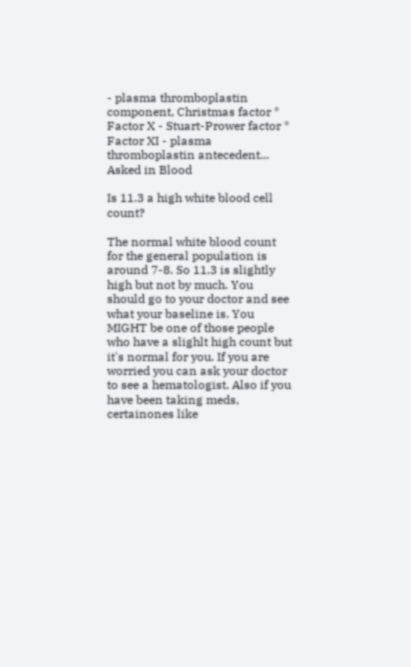- plasma thromboplastin component, Christmas factor * Factor X - Stuart-Prower factor * Factor XI - plasma thromboplastin antecedent...
Asked in Blood

Is 11.3 a high white blood cell count?

The normal white blood count for the general population is around 7-8. So 11.3 is slightly high but not by much. You should go to your doctor and see what your baseline is. You MIGHT be one of those people who have a slighlt high count but it's normal for you. If you are worried you can ask your doctor to see a hematologist. Also if you have been taking meds, certainones like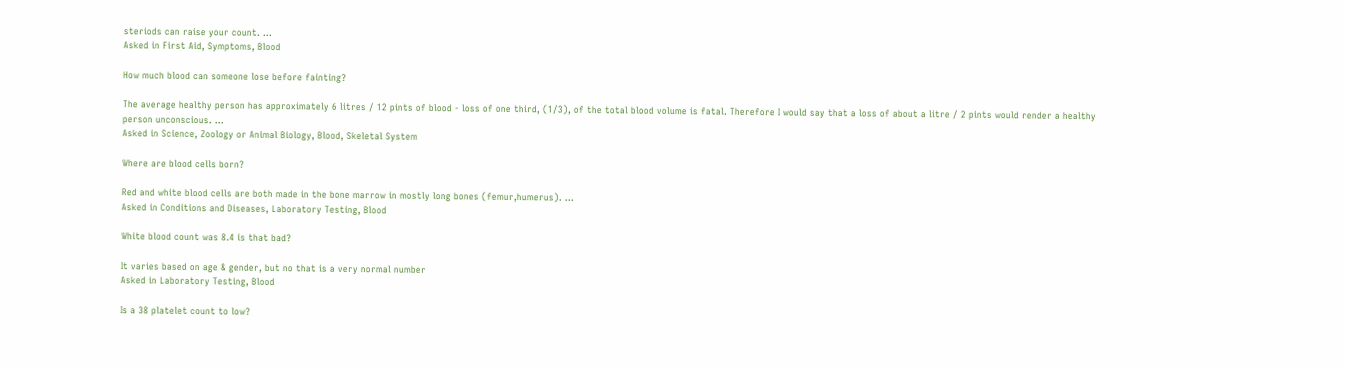steriods can raise your count. ...
Asked in First Aid, Symptoms, Blood

How much blood can someone lose before fainting?

The average healthy person has approximately 6 litres / 12 pints of blood - loss of one third, (1/3), of the total blood volume is fatal. Therefore I would say that a loss of about a litre / 2 pints would render a healthy person unconscious. ...
Asked in Science, Zoology or Animal Biology, Blood, Skeletal System

Where are blood cells born?

Red and white blood cells are both made in the bone marrow in mostly long bones (femur,humerus). ...
Asked in Conditions and Diseases, Laboratory Testing, Blood

White blood count was 8.4 is that bad?

It varies based on age & gender, but no that is a very normal number
Asked in Laboratory Testing, Blood

Is a 38 platelet count to low?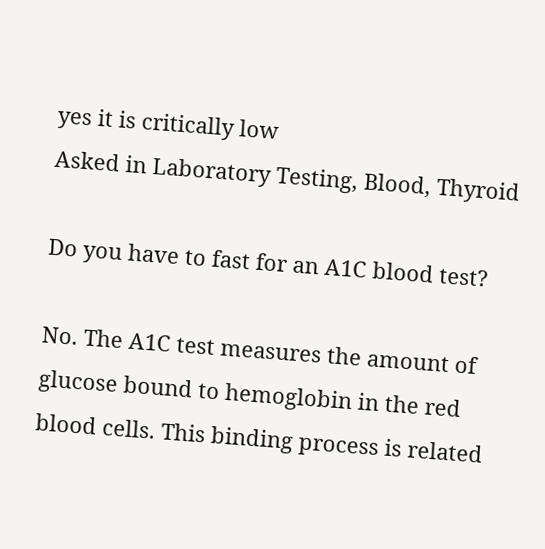yes it is critically low
Asked in Laboratory Testing, Blood, Thyroid

Do you have to fast for an A1C blood test?

No. The A1C test measures the amount of glucose bound to hemoglobin in the red blood cells. This binding process is related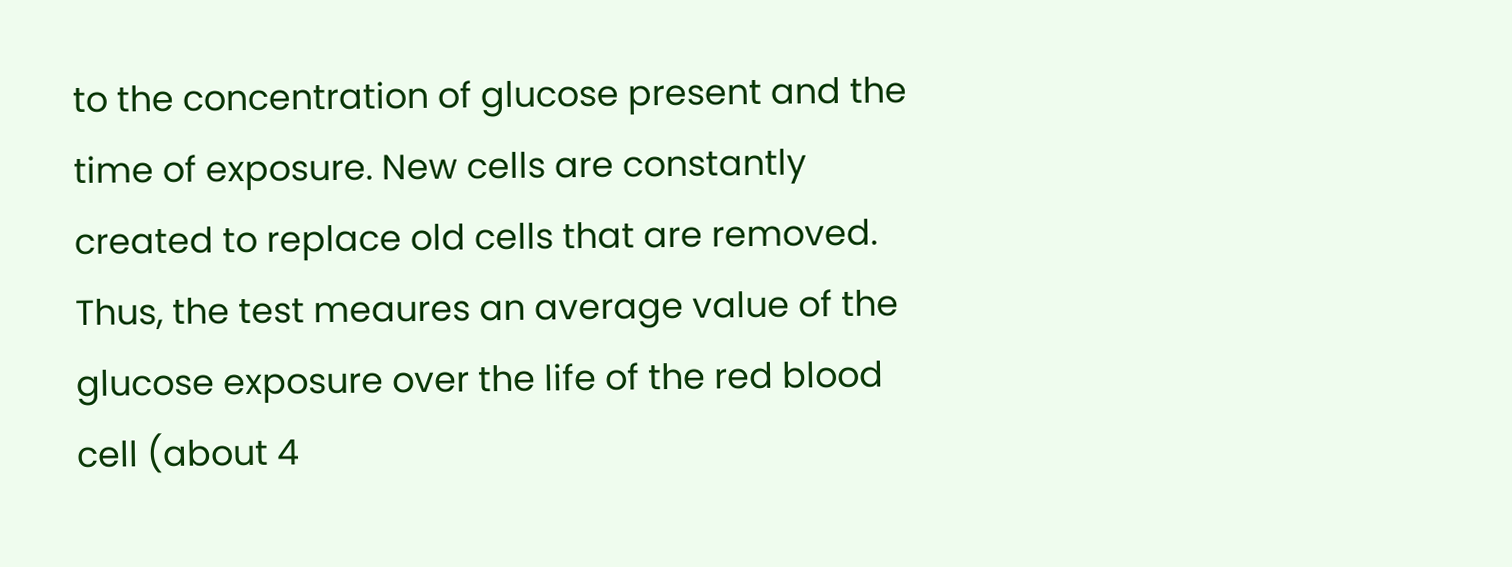to the concentration of glucose present and the time of exposure. New cells are constantly created to replace old cells that are removed. Thus, the test meaures an average value of the glucose exposure over the life of the red blood cell (about 4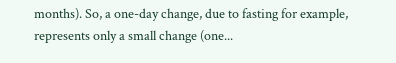months). So, a one-day change, due to fasting for example, represents only a small change (one...